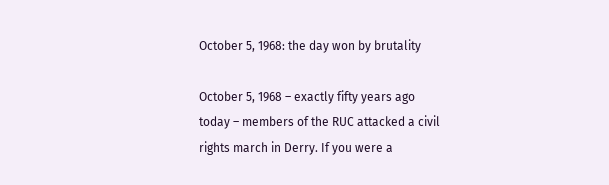October 5, 1968: the day won by brutality

October 5, 1968 – exactly fifty years ago today – members of the RUC attacked a civil rights march in Derry. If you were a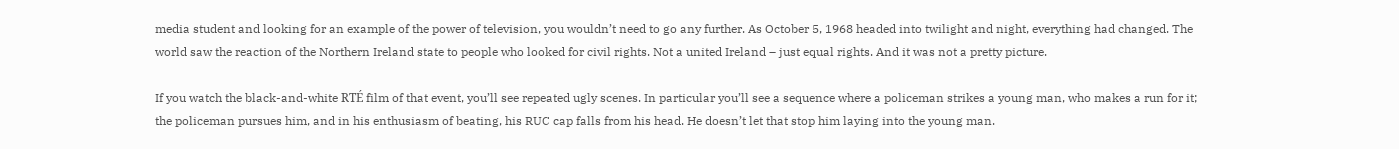media student and looking for an example of the power of television, you wouldn’t need to go any further. As October 5, 1968 headed into twilight and night, everything had changed. The world saw the reaction of the Northern Ireland state to people who looked for civil rights. Not a united Ireland – just equal rights. And it was not a pretty picture.

If you watch the black-and-white RTÉ film of that event, you’ll see repeated ugly scenes. In particular you’ll see a sequence where a policeman strikes a young man, who makes a run for it; the policeman pursues him, and in his enthusiasm of beating, his RUC cap falls from his head. He doesn’t let that stop him laying into the young man.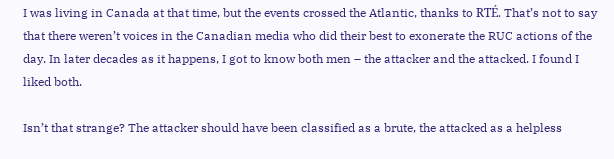I was living in Canada at that time, but the events crossed the Atlantic, thanks to RTÉ. That’s not to say that there weren’t voices in the Canadian media who did their best to exonerate the RUC actions of the day. In later decades as it happens, I got to know both men – the attacker and the attacked. I found I liked both.

Isn’t that strange? The attacker should have been classified as a brute, the attacked as a helpless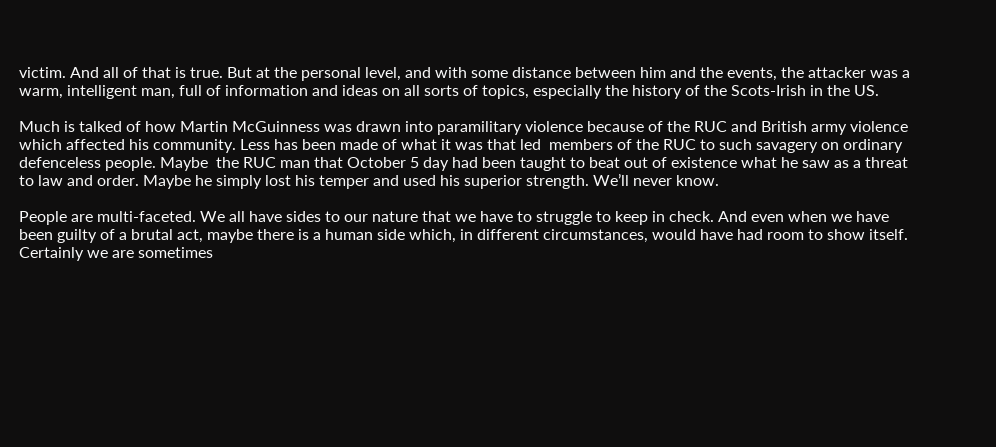victim. And all of that is true. But at the personal level, and with some distance between him and the events, the attacker was a warm, intelligent man, full of information and ideas on all sorts of topics, especially the history of the Scots-Irish in the US.

Much is talked of how Martin McGuinness was drawn into paramilitary violence because of the RUC and British army violence which affected his community. Less has been made of what it was that led  members of the RUC to such savagery on ordinary defenceless people. Maybe  the RUC man that October 5 day had been taught to beat out of existence what he saw as a threat to law and order. Maybe he simply lost his temper and used his superior strength. We’ll never know.

People are multi-faceted. We all have sides to our nature that we have to struggle to keep in check. And even when we have been guilty of a brutal act, maybe there is a human side which, in different circumstances, would have had room to show itself. Certainly we are sometimes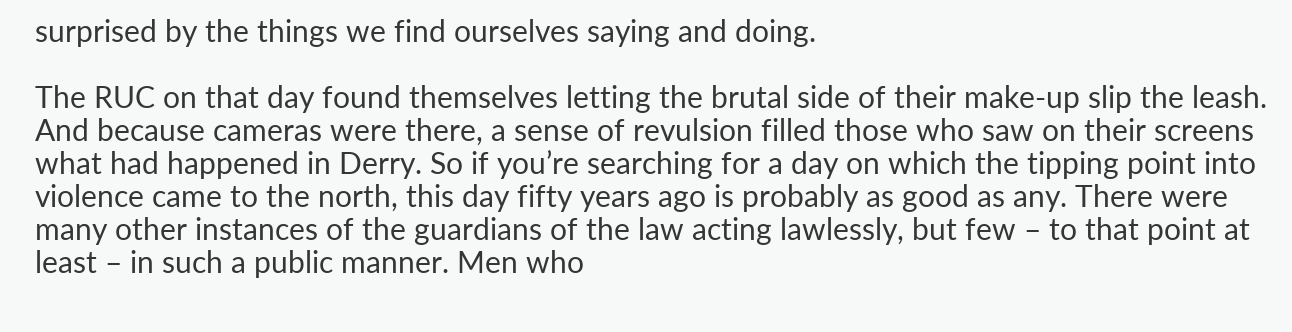surprised by the things we find ourselves saying and doing.

The RUC on that day found themselves letting the brutal side of their make-up slip the leash. And because cameras were there, a sense of revulsion filled those who saw on their screens what had happened in Derry. So if you’re searching for a day on which the tipping point into violence came to the north, this day fifty years ago is probably as good as any. There were many other instances of the guardians of the law acting lawlessly, but few – to that point at least – in such a public manner. Men who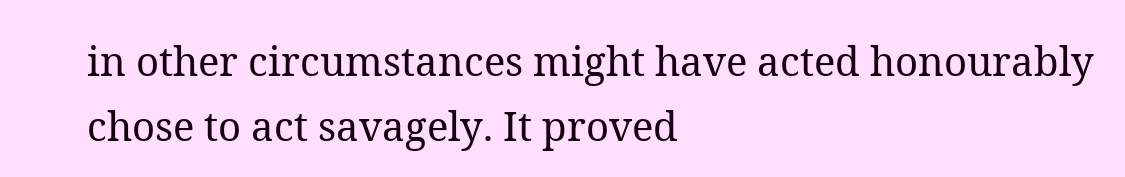in other circumstances might have acted honourably chose to act savagely. It proved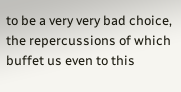to be a very very bad choice, the repercussions of which buffet us even to this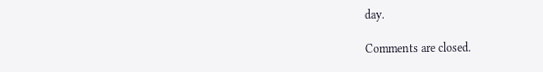day.

Comments are closed.